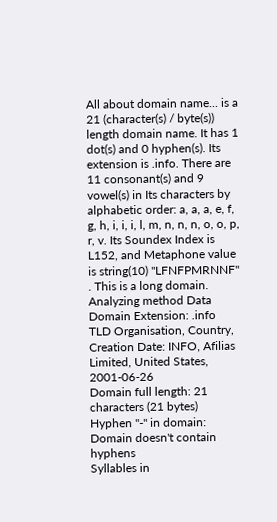All about domain name... is a 21 (character(s) / byte(s)) length domain name. It has 1 dot(s) and 0 hyphen(s). Its extension is .info. There are 11 consonant(s) and 9 vowel(s) in Its characters by alphabetic order: a, a, a, e, f, g, h, i, i, i, l, m, n, n, n, o, o, p, r, v. Its Soundex Index is L152, and Metaphone value is string(10) "LFNFPMRNNF" . This is a long domain.
Analyzing method Data
Domain Extension: .info
TLD Organisation, Country, Creation Date: INFO, Afilias Limited, United States, 2001-06-26
Domain full length: 21 characters (21 bytes)
Hyphen "-" in domain: Domain doesn't contain hyphens
Syllables in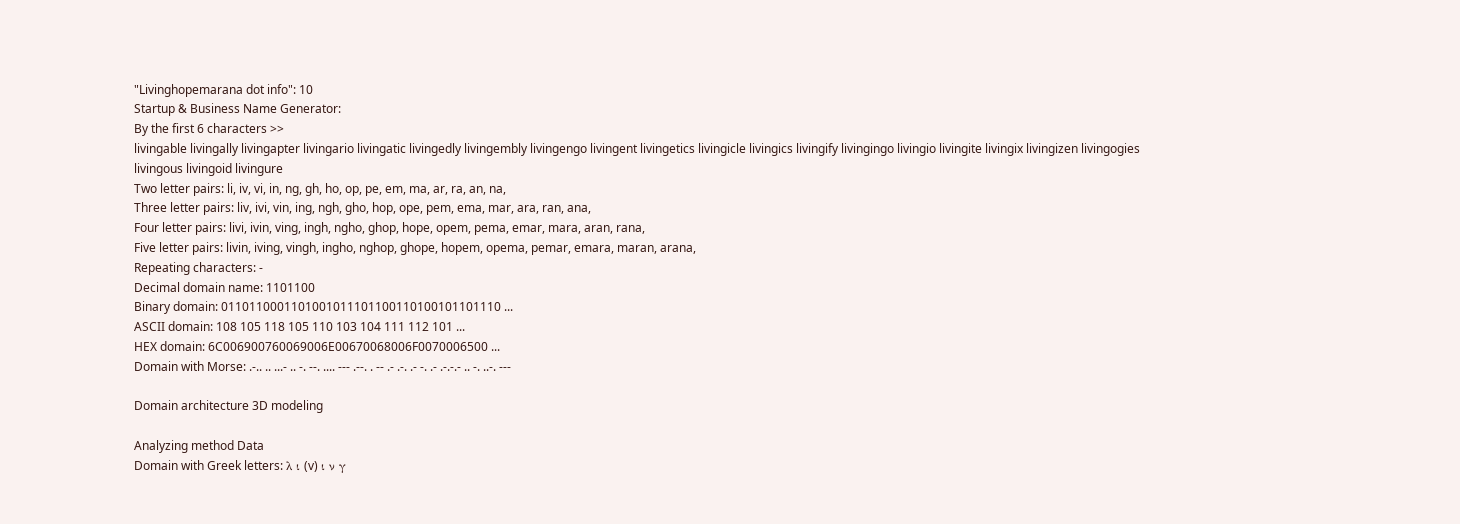"Livinghopemarana dot info": 10
Startup & Business Name Generator:
By the first 6 characters >>
livingable livingally livingapter livingario livingatic livingedly livingembly livingengo livingent livingetics livingicle livingics livingify livingingo livingio livingite livingix livingizen livingogies livingous livingoid livingure
Two letter pairs: li, iv, vi, in, ng, gh, ho, op, pe, em, ma, ar, ra, an, na,
Three letter pairs: liv, ivi, vin, ing, ngh, gho, hop, ope, pem, ema, mar, ara, ran, ana,
Four letter pairs: livi, ivin, ving, ingh, ngho, ghop, hope, opem, pema, emar, mara, aran, rana,
Five letter pairs: livin, iving, vingh, ingho, nghop, ghope, hopem, opema, pemar, emara, maran, arana,
Repeating characters: -
Decimal domain name: 1101100
Binary domain: 0110110001101001011101100110100101101110 ...
ASCII domain: 108 105 118 105 110 103 104 111 112 101 ...
HEX domain: 6C006900760069006E00670068006F0070006500 ...
Domain with Morse: .-.. .. ...- .. -. --. .... --- .--. . -- .- .-. .- -. .- .-.-.- .. -. ..-. ---

Domain architecture 3D modeling

Analyzing method Data
Domain with Greek letters: λ ι (v) ι ν γ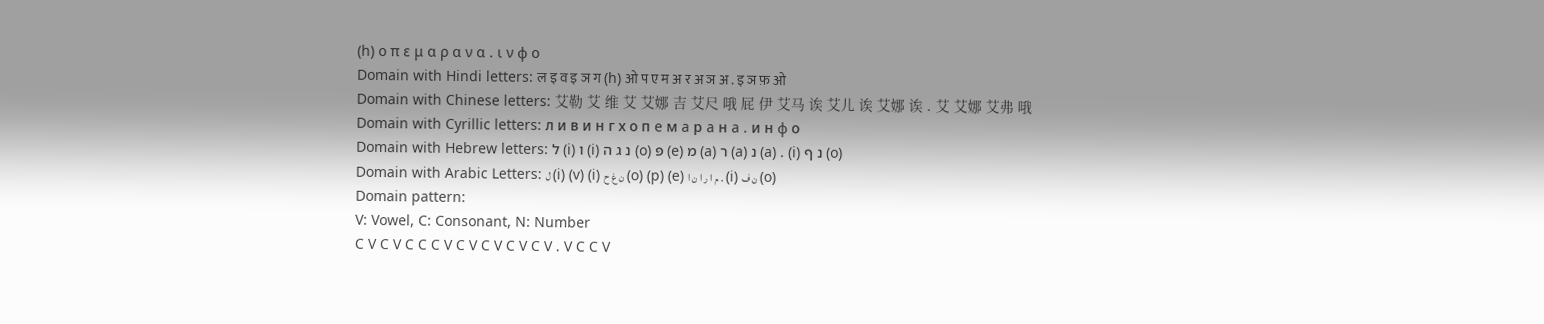(h) ο π ε μ α ρ α ν α . ι ν φ ο
Domain with Hindi letters: ल इ व इ ञ ग (h) ओ प ए म अ र अ ञ अ . इ ञ फ़ ओ
Domain with Chinese letters: 艾勒 艾 维 艾 艾娜 吉 艾尺 哦 屁 伊 艾马 诶 艾儿 诶 艾娜 诶 . 艾 艾娜 艾弗 哦
Domain with Cyrillic letters: л и в и н г х о п e м a р a н a . и н φ о
Domain with Hebrew letters: ל (i) ו (i) נ ג ה (ο) פּ (e) מ (a) ר (a) נ (a) . (i) נ ף (ο)
Domain with Arabic Letters: ل (i) (v) (i) ن غ ح (o) (p) (e) م ا ر ا ن ا . (i) ن ف (o)
Domain pattern:
V: Vowel, C: Consonant, N: Number
C V C V C C C V C V C V C V C V . V C C V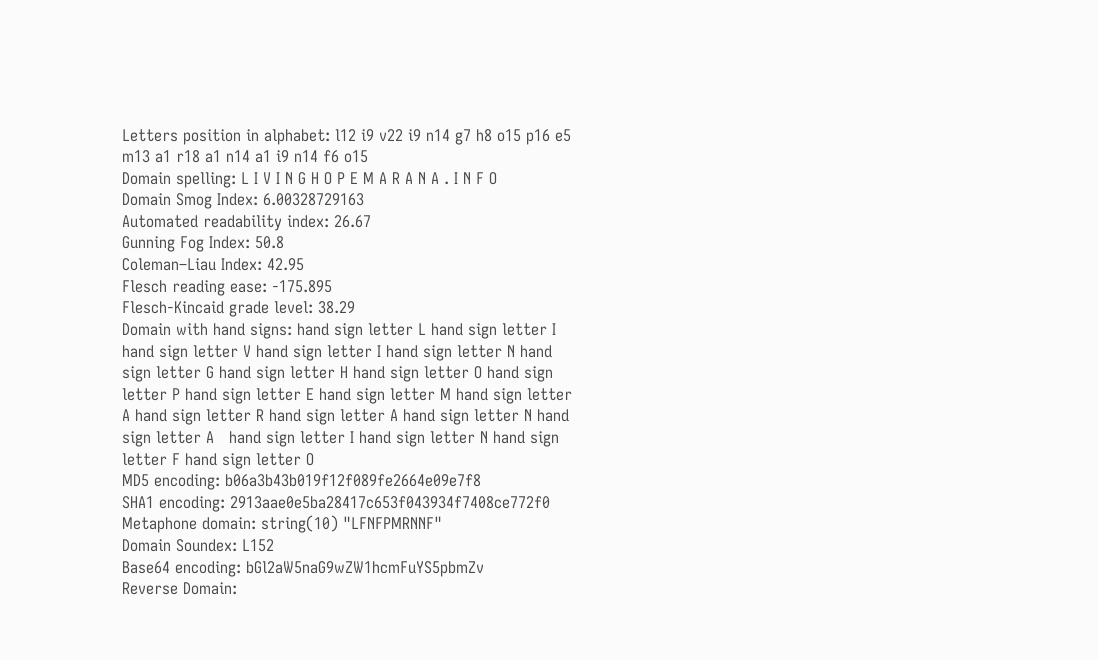Letters position in alphabet: l12 i9 v22 i9 n14 g7 h8 o15 p16 e5 m13 a1 r18 a1 n14 a1 i9 n14 f6 o15
Domain spelling: L I V I N G H O P E M A R A N A . I N F O
Domain Smog Index: 6.00328729163
Automated readability index: 26.67
Gunning Fog Index: 50.8
Coleman–Liau Index: 42.95
Flesch reading ease: -175.895
Flesch-Kincaid grade level: 38.29
Domain with hand signs: hand sign letter L hand sign letter I hand sign letter V hand sign letter I hand sign letter N hand sign letter G hand sign letter H hand sign letter O hand sign letter P hand sign letter E hand sign letter M hand sign letter A hand sign letter R hand sign letter A hand sign letter N hand sign letter A   hand sign letter I hand sign letter N hand sign letter F hand sign letter O
MD5 encoding: b06a3b43b019f12f089fe2664e09e7f8
SHA1 encoding: 2913aae0e5ba28417c653f043934f7408ce772f0
Metaphone domain: string(10) "LFNFPMRNNF"
Domain Soundex: L152
Base64 encoding: bGl2aW5naG9wZW1hcmFuYS5pbmZv
Reverse Domain: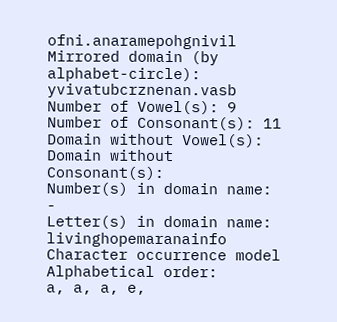ofni.anaramepohgnivil
Mirrored domain (by alphabet-circle): yvivatubcrznenan.vasb
Number of Vowel(s): 9
Number of Consonant(s): 11
Domain without Vowel(s):
Domain without Consonant(s):
Number(s) in domain name: -
Letter(s) in domain name: livinghopemaranainfo
Character occurrence model
Alphabetical order:
a, a, a, e,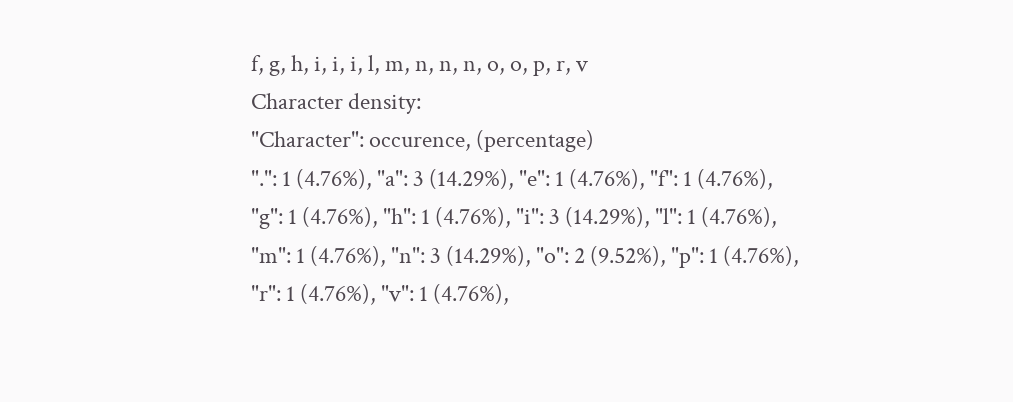f, g, h, i, i, i, l, m, n, n, n, o, o, p, r, v
Character density:
"Character": occurence, (percentage)
".": 1 (4.76%), "a": 3 (14.29%), "e": 1 (4.76%), "f": 1 (4.76%), "g": 1 (4.76%), "h": 1 (4.76%), "i": 3 (14.29%), "l": 1 (4.76%), "m": 1 (4.76%), "n": 3 (14.29%), "o": 2 (9.52%), "p": 1 (4.76%), "r": 1 (4.76%), "v": 1 (4.76%),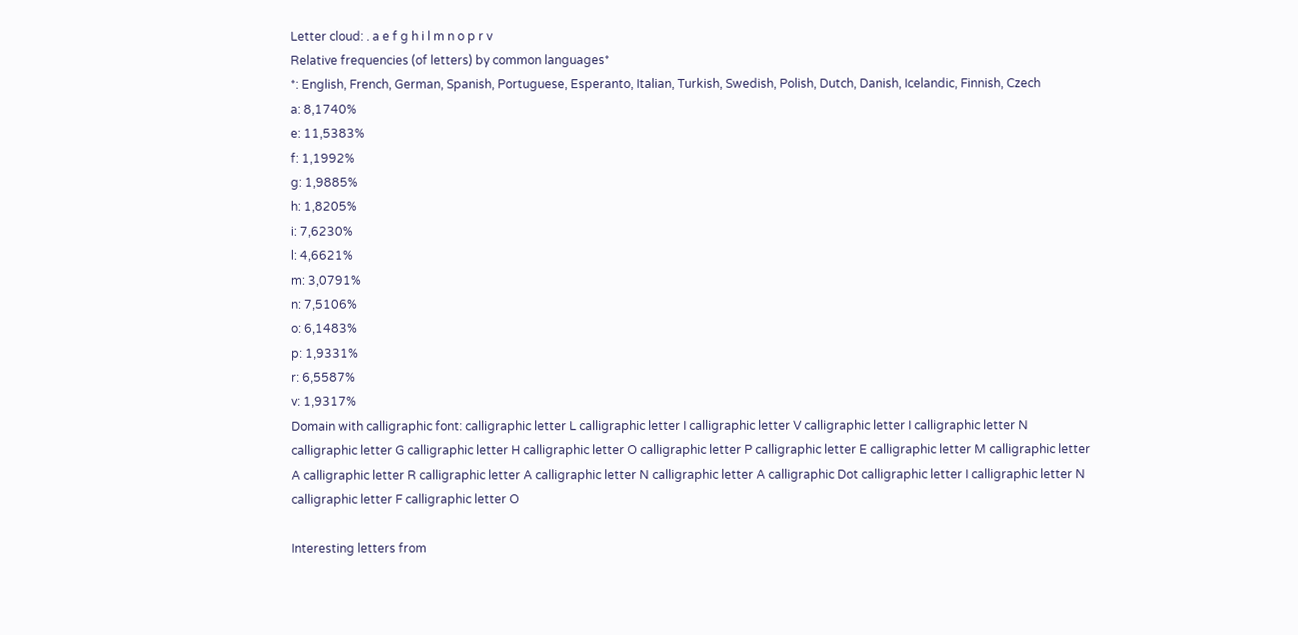Letter cloud: . a e f g h i l m n o p r v
Relative frequencies (of letters) by common languages*
*: English, French, German, Spanish, Portuguese, Esperanto, Italian, Turkish, Swedish, Polish, Dutch, Danish, Icelandic, Finnish, Czech
a: 8,1740%
e: 11,5383%
f: 1,1992%
g: 1,9885%
h: 1,8205%
i: 7,6230%
l: 4,6621%
m: 3,0791%
n: 7,5106%
o: 6,1483%
p: 1,9331%
r: 6,5587%
v: 1,9317%
Domain with calligraphic font: calligraphic letter L calligraphic letter I calligraphic letter V calligraphic letter I calligraphic letter N calligraphic letter G calligraphic letter H calligraphic letter O calligraphic letter P calligraphic letter E calligraphic letter M calligraphic letter A calligraphic letter R calligraphic letter A calligraphic letter N calligraphic letter A calligraphic Dot calligraphic letter I calligraphic letter N calligraphic letter F calligraphic letter O

Interesting letters from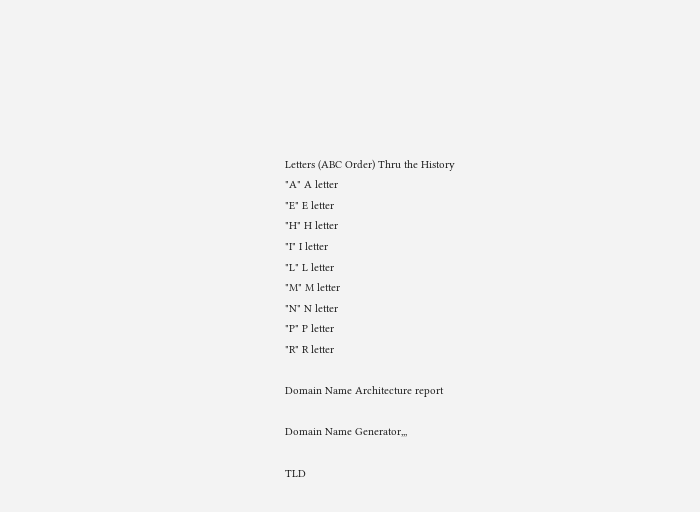Letters (ABC Order) Thru the History
"A" A letter
"E" E letter
"H" H letter
"I" I letter
"L" L letter
"M" M letter
"N" N letter
"P" P letter
"R" R letter

Domain Name Architecture report

Domain Name Generator,,,

TLD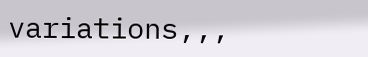variations,,,